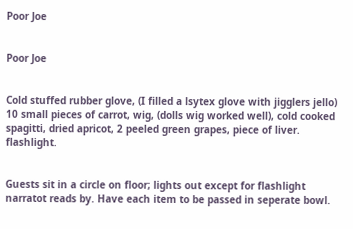Poor Joe


Poor Joe


Cold stuffed rubber glove, (I filled a lsytex glove with jigglers jello) 10 small pieces of carrot, wig, (dolls wig worked well), cold cooked spagitti, dried apricot, 2 peeled green grapes, piece of liver. flashlight.


Guests sit in a circle on floor; lights out except for flashlight narratot reads by. Have each item to be passed in seperate bowl.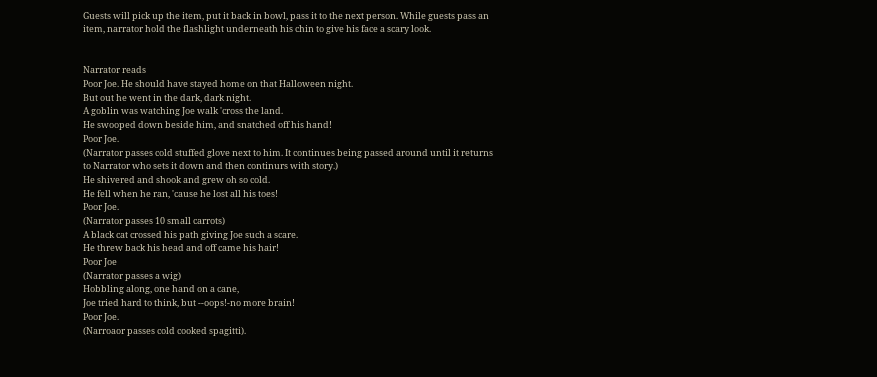Guests will pick up the item, put it back in bowl, pass it to the next person. While guests pass an item, narrator hold the flashlight underneath his chin to give his face a scary look.


Narrator reads
Poor Joe. He should have stayed home on that Halloween night.
But out he went in the dark, dark night.
A goblin was watching Joe walk 'cross the land.
He swooped down beside him, and snatched off his hand!
Poor Joe.
(Narrator passes cold stuffed glove next to him. It continues being passed around until it returns to Narrator who sets it down and then continurs with story.)
He shivered and shook and grew oh so cold.
He fell when he ran, 'cause he lost all his toes!
Poor Joe.
(Narrator passes 10 small carrots)
A black cat crossed his path giving Joe such a scare.
He threw back his head and off came his hair!
Poor Joe
(Narrator passes a wig)
Hobbling along, one hand on a cane,
Joe tried hard to think, but --oops!-no more brain!
Poor Joe.
(Narroaor passes cold cooked spagitti).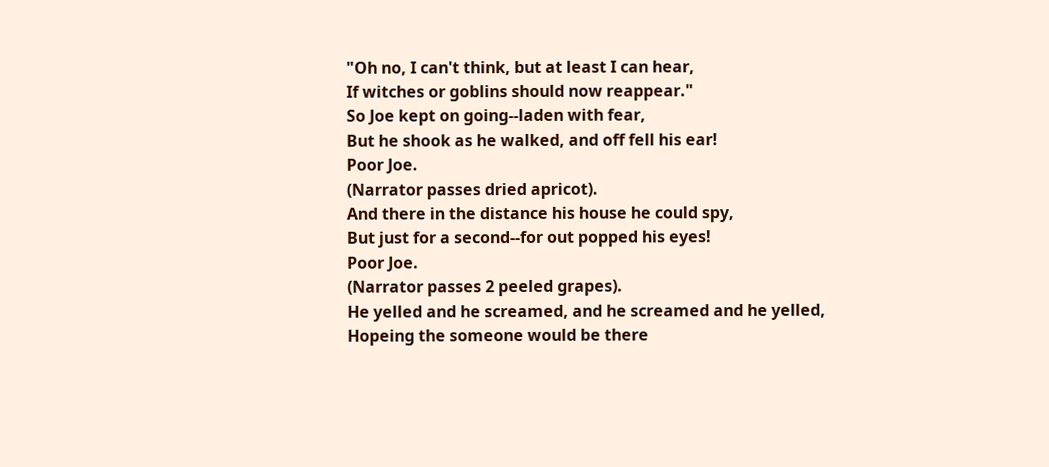"Oh no, I can't think, but at least I can hear,
If witches or goblins should now reappear."
So Joe kept on going--laden with fear,
But he shook as he walked, and off fell his ear!
Poor Joe.
(Narrator passes dried apricot).
And there in the distance his house he could spy,
But just for a second--for out popped his eyes!
Poor Joe.
(Narrator passes 2 peeled grapes).
He yelled and he screamed, and he screamed and he yelled,
Hopeing the someone would be there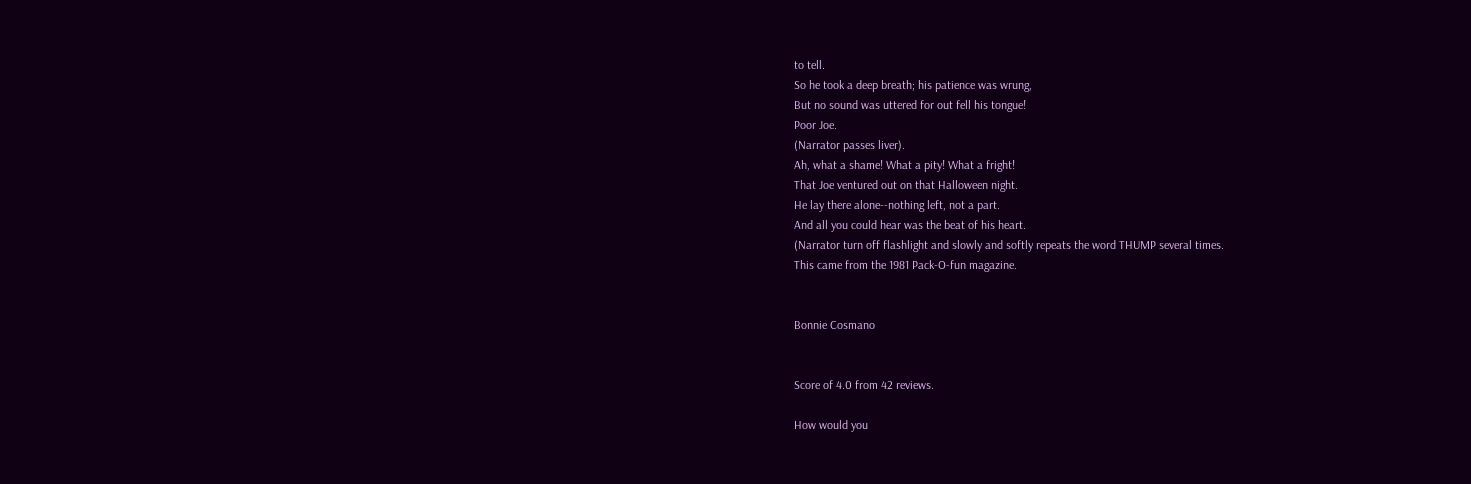to tell.
So he took a deep breath; his patience was wrung,
But no sound was uttered for out fell his tongue!
Poor Joe.
(Narrator passes liver).
Ah, what a shame! What a pity! What a fright!
That Joe ventured out on that Halloween night.
He lay there alone--nothing left, not a part.
And all you could hear was the beat of his heart.
(Narrator turn off flashlight and slowly and softly repeats the word THUMP several times.
This came from the 1981 Pack-O-fun magazine.


Bonnie Cosmano


Score of 4.0 from 42 reviews.

How would you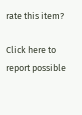rate this item?

Click here to report possible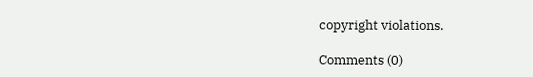copyright violations.

Comments (0)